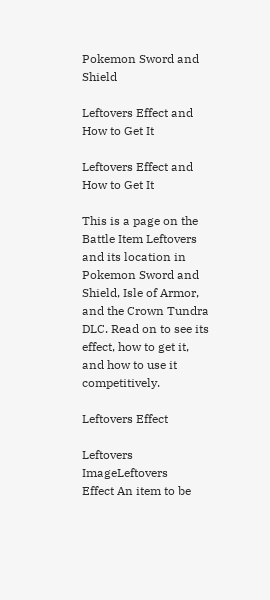Pokemon Sword and Shield

Leftovers Effect and How to Get It

Leftovers Effect and How to Get It

This is a page on the Battle Item Leftovers and its location in Pokemon Sword and Shield, Isle of Armor, and the Crown Tundra DLC. Read on to see its effect, how to get it, and how to use it competitively.

Leftovers Effect

Leftovers ImageLeftovers
Effect An item to be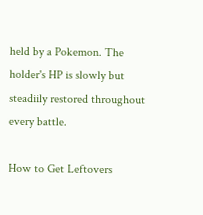held by a Pokemon. The holder's HP is slowly but steadiily restored throughout every battle.

How to Get Leftovers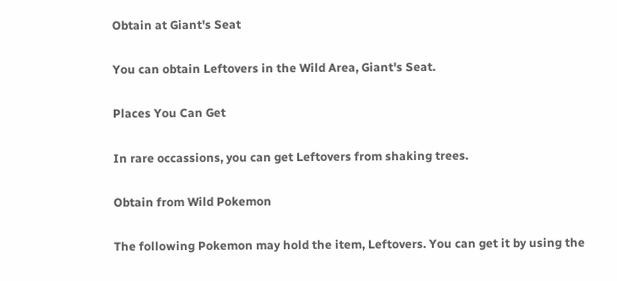Obtain at Giant's Seat

You can obtain Leftovers in the Wild Area, Giant's Seat.

Places You Can Get

In rare occassions, you can get Leftovers from shaking trees.

Obtain from Wild Pokemon

The following Pokemon may hold the item, Leftovers. You can get it by using the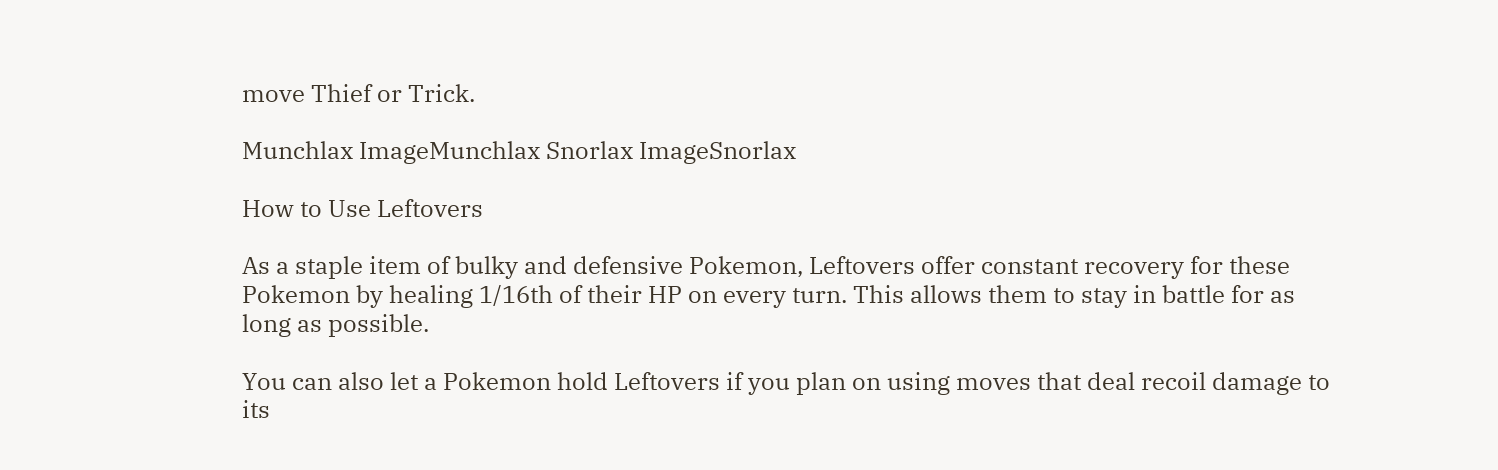move Thief or Trick.

Munchlax ImageMunchlax Snorlax ImageSnorlax

How to Use Leftovers

As a staple item of bulky and defensive Pokemon, Leftovers offer constant recovery for these Pokemon by healing 1/16th of their HP on every turn. This allows them to stay in battle for as long as possible.

You can also let a Pokemon hold Leftovers if you plan on using moves that deal recoil damage to its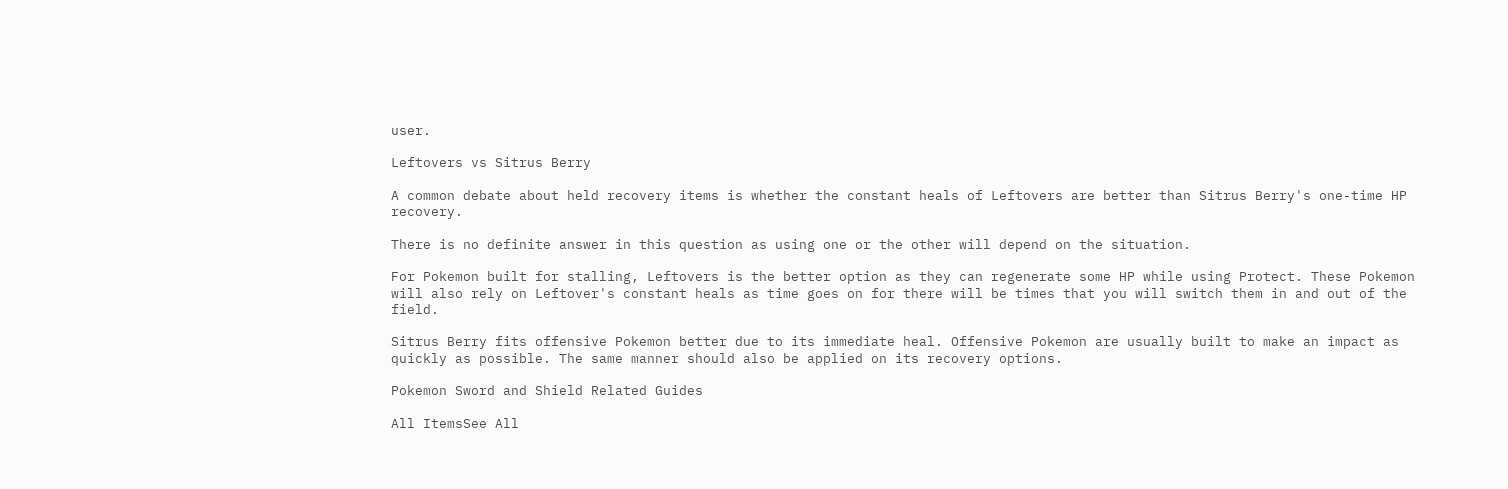user.

Leftovers vs Sitrus Berry

A common debate about held recovery items is whether the constant heals of Leftovers are better than Sitrus Berry's one-time HP recovery.

There is no definite answer in this question as using one or the other will depend on the situation.

For Pokemon built for stalling, Leftovers is the better option as they can regenerate some HP while using Protect. These Pokemon will also rely on Leftover's constant heals as time goes on for there will be times that you will switch them in and out of the field.

Sitrus Berry fits offensive Pokemon better due to its immediate heal. Offensive Pokemon are usually built to make an impact as quickly as possible. The same manner should also be applied on its recovery options.

Pokemon Sword and Shield Related Guides

All ItemsSee All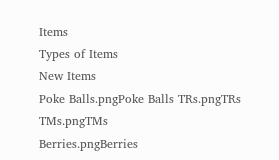Items
Types of Items
New Items
Poke Balls.pngPoke Balls TRs.pngTRs TMs.pngTMs
Berries.pngBerries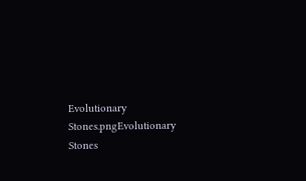Evolutionary Stones.pngEvolutionary Stones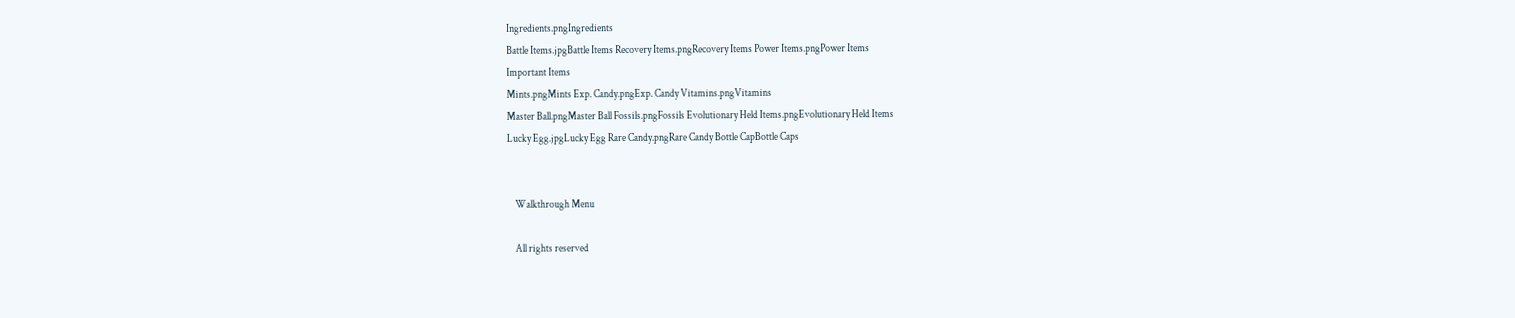Ingredients.pngIngredients
Battle Items.jpgBattle Items Recovery Items.pngRecovery Items Power Items.pngPower Items
Important Items
Mints.pngMints Exp. Candy.pngExp. Candy Vitamins.pngVitamins
Master Ball.pngMaster Ball Fossils.pngFossils Evolutionary Held Items.pngEvolutionary Held Items
Lucky Egg.jpgLucky Egg Rare Candy.pngRare Candy Bottle CapBottle Caps


    Walkthrough Menu

    All rights reserved